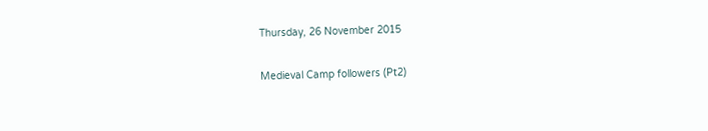Thursday, 26 November 2015

Medieval Camp followers (Pt2)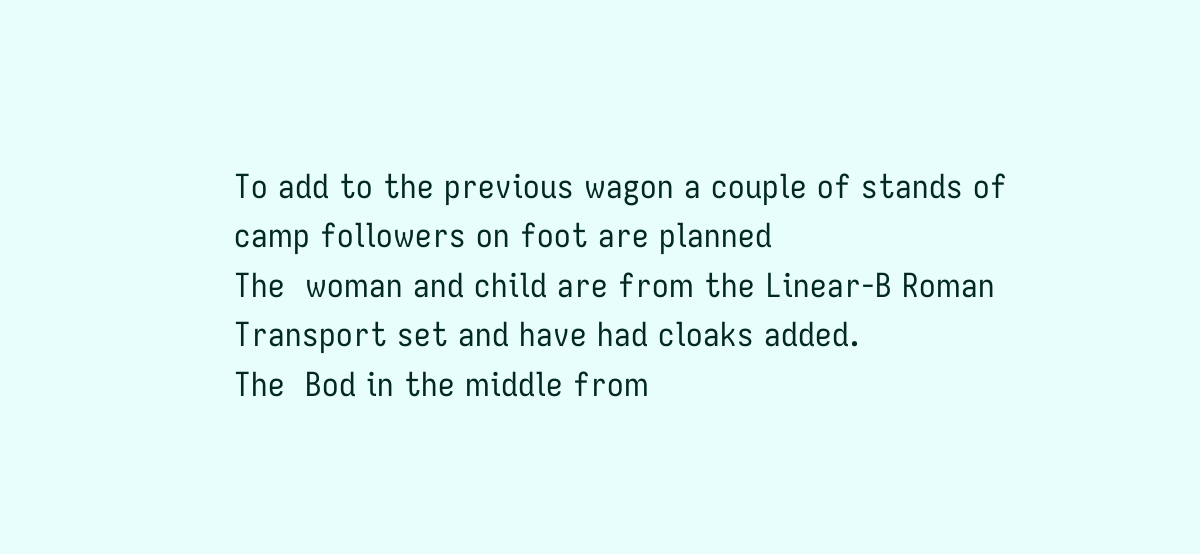To add to the previous wagon a couple of stands of camp followers on foot are planned
The  woman and child are from the Linear-B Roman Transport set and have had cloaks added.
The  Bod in the middle from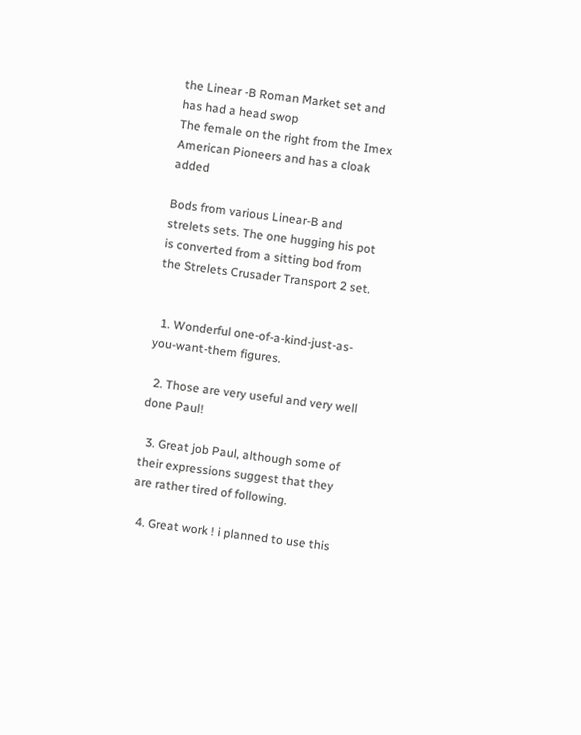the Linear -B Roman Market set and has had a head swop
The female on the right from the Imex American Pioneers and has a cloak added

Bods from various Linear-B and strelets sets. The one hugging his pot is converted from a sitting bod from the Strelets Crusader Transport 2 set.


  1. Wonderful one-of-a-kind-just-as-you-want-them figures.

  2. Those are very useful and very well done Paul!

  3. Great job Paul, although some of their expressions suggest that they are rather tired of following.

  4. Great work ! i planned to use this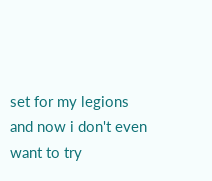set for my legions and now i don't even want to try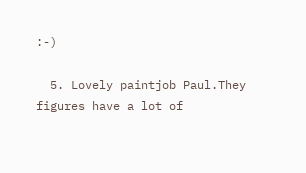:-)

  5. Lovely paintjob Paul.They figures have a lot of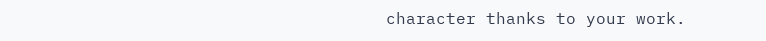character thanks to your work.